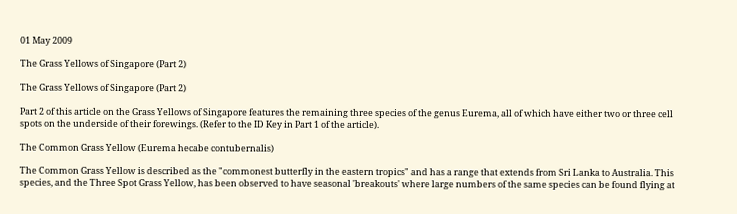01 May 2009

The Grass Yellows of Singapore (Part 2)

The Grass Yellows of Singapore (Part 2)

Part 2 of this article on the Grass Yellows of Singapore features the remaining three species of the genus Eurema, all of which have either two or three cell spots on the underside of their forewings. (Refer to the ID Key in Part 1 of the article).

The Common Grass Yellow (Eurema hecabe contubernalis)

The Common Grass Yellow is described as the "commonest butterfly in the eastern tropics" and has a range that extends from Sri Lanka to Australia. This species, and the Three Spot Grass Yellow, has been observed to have seasonal 'breakouts' where large numbers of the same species can be found flying at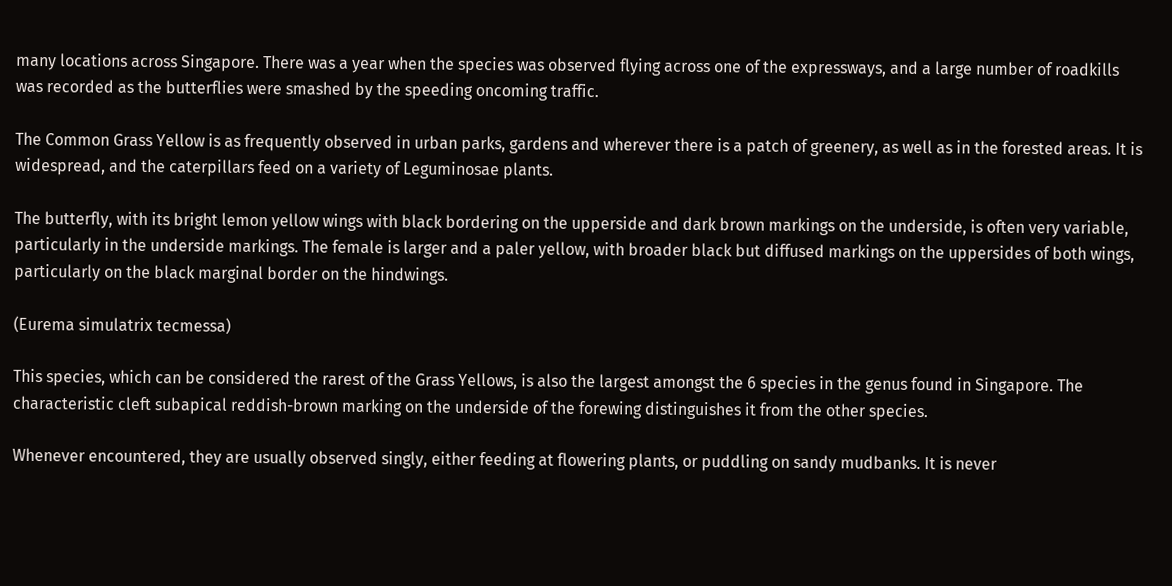many locations across Singapore. There was a year when the species was observed flying across one of the expressways, and a large number of roadkills was recorded as the butterflies were smashed by the speeding oncoming traffic.

The Common Grass Yellow is as frequently observed in urban parks, gardens and wherever there is a patch of greenery, as well as in the forested areas. It is widespread, and the caterpillars feed on a variety of Leguminosae plants.

The butterfly, with its bright lemon yellow wings with black bordering on the upperside and dark brown markings on the underside, is often very variable, particularly in the underside markings. The female is larger and a paler yellow, with broader black but diffused markings on the uppersides of both wings, particularly on the black marginal border on the hindwings.

(Eurema simulatrix tecmessa)

This species, which can be considered the rarest of the Grass Yellows, is also the largest amongst the 6 species in the genus found in Singapore. The characteristic cleft subapical reddish-brown marking on the underside of the forewing distinguishes it from the other species.

Whenever encountered, they are usually observed singly, either feeding at flowering plants, or puddling on sandy mudbanks. It is never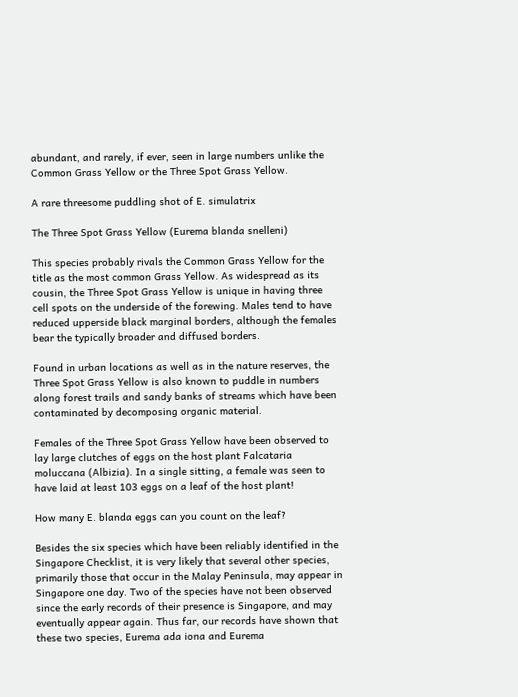abundant, and rarely, if ever, seen in large numbers unlike the Common Grass Yellow or the Three Spot Grass Yellow.

A rare threesome puddling shot of E. simulatrix

The Three Spot Grass Yellow (Eurema blanda snelleni)

This species probably rivals the Common Grass Yellow for the title as the most common Grass Yellow. As widespread as its cousin, the Three Spot Grass Yellow is unique in having three cell spots on the underside of the forewing. Males tend to have reduced upperside black marginal borders, although the females bear the typically broader and diffused borders.

Found in urban locations as well as in the nature reserves, the Three Spot Grass Yellow is also known to puddle in numbers along forest trails and sandy banks of streams which have been contaminated by decomposing organic material.

Females of the Three Spot Grass Yellow have been observed to lay large clutches of eggs on the host plant Falcataria moluccana (Albizia). In a single sitting, a female was seen to have laid at least 103 eggs on a leaf of the host plant!

How many E. blanda eggs can you count on the leaf?

Besides the six species which have been reliably identified in the Singapore Checklist, it is very likely that several other species, primarily those that occur in the Malay Peninsula, may appear in Singapore one day. Two of the species have not been observed since the early records of their presence is Singapore, and may eventually appear again. Thus far, our records have shown that these two species, Eurema ada iona and Eurema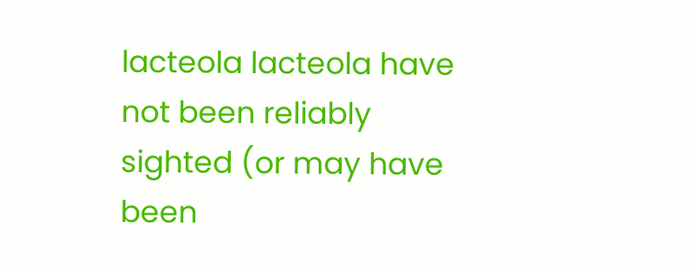lacteola lacteola have not been reliably sighted (or may have been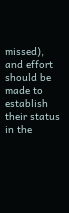missed), and effort should be made to establish their status in the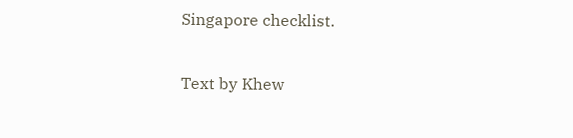Singapore checklist.

Text by Khew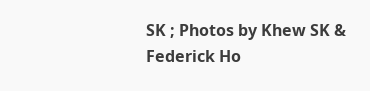SK ; Photos by Khew SK & Federick Ho